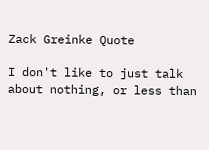Zack Greinke Quote

I don't like to just talk about nothing, or less than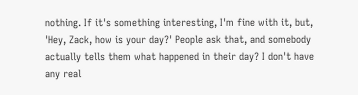nothing. If it's something interesting, I'm fine with it, but, 'Hey, Zack, how is your day?' People ask that, and somebody actually tells them what happened in their day? I don't have any real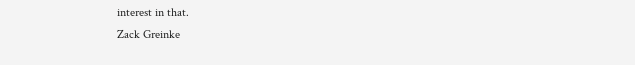interest in that.
Zack Greinke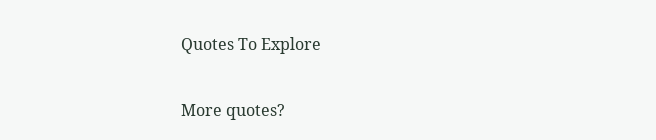Quotes To Explore

More quotes?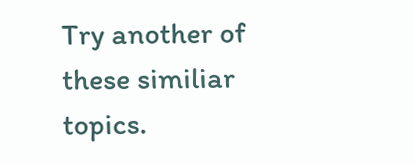Try another of these similiar topics.